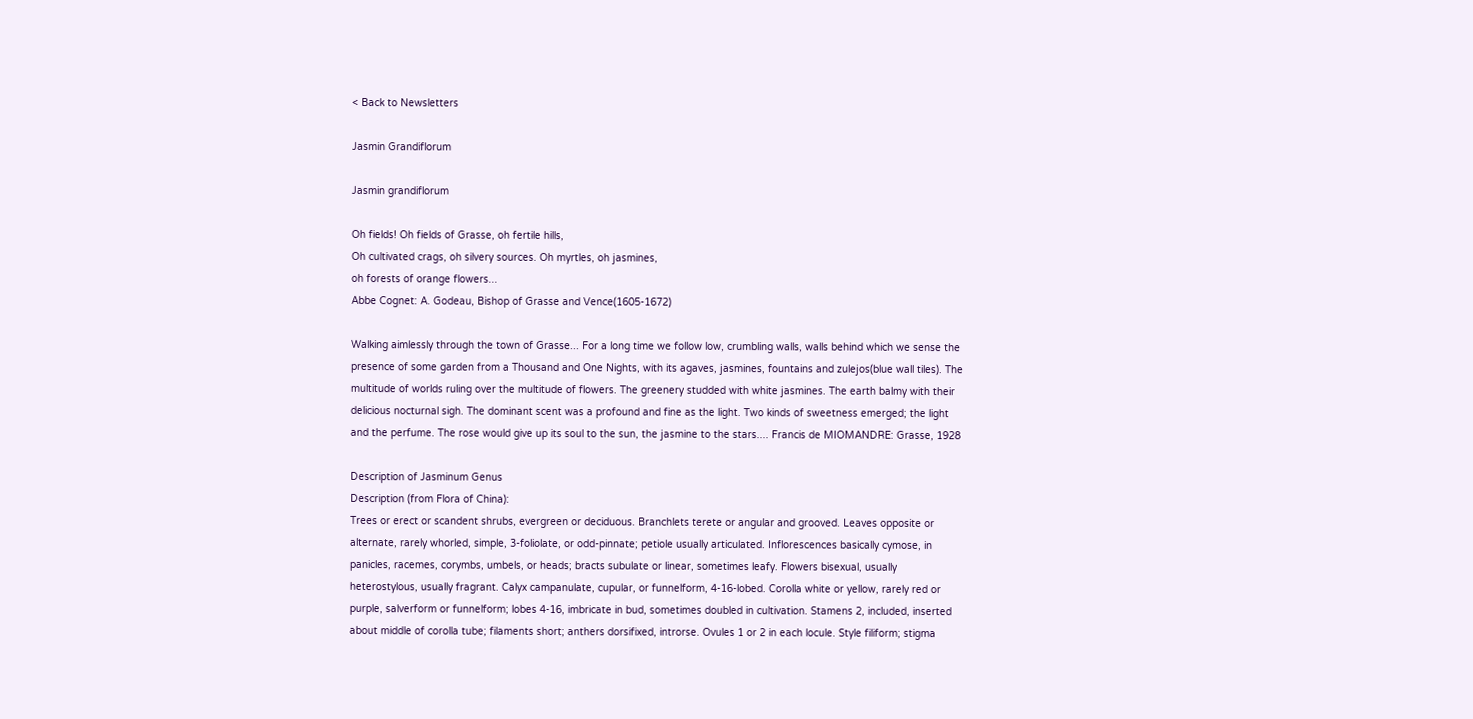< Back to Newsletters

Jasmin Grandiflorum

Jasmin grandiflorum

Oh fields! Oh fields of Grasse, oh fertile hills,
Oh cultivated crags, oh silvery sources. Oh myrtles, oh jasmines,
oh forests of orange flowers...
Abbe Cognet: A. Godeau, Bishop of Grasse and Vence(1605-1672)

Walking aimlessly through the town of Grasse... For a long time we follow low, crumbling walls, walls behind which we sense the presence of some garden from a Thousand and One Nights, with its agaves, jasmines, fountains and zulejos(blue wall tiles). The multitude of worlds ruling over the multitude of flowers. The greenery studded with white jasmines. The earth balmy with their delicious nocturnal sigh. The dominant scent was a profound and fine as the light. Two kinds of sweetness emerged; the light and the perfume. The rose would give up its soul to the sun, the jasmine to the stars.... Francis de MIOMANDRE: Grasse, 1928

Description of Jasminum Genus
Description (from Flora of China):
Trees or erect or scandent shrubs, evergreen or deciduous. Branchlets terete or angular and grooved. Leaves opposite or alternate, rarely whorled, simple, 3-foliolate, or odd-pinnate; petiole usually articulated. Inflorescences basically cymose, in panicles, racemes, corymbs, umbels, or heads; bracts subulate or linear, sometimes leafy. Flowers bisexual, usually heterostylous, usually fragrant. Calyx campanulate, cupular, or funnelform, 4-16-lobed. Corolla white or yellow, rarely red or purple, salverform or funnelform; lobes 4-16, imbricate in bud, sometimes doubled in cultivation. Stamens 2, included, inserted about middle of corolla tube; filaments short; anthers dorsifixed, introrse. Ovules 1 or 2 in each locule. Style filiform; stigma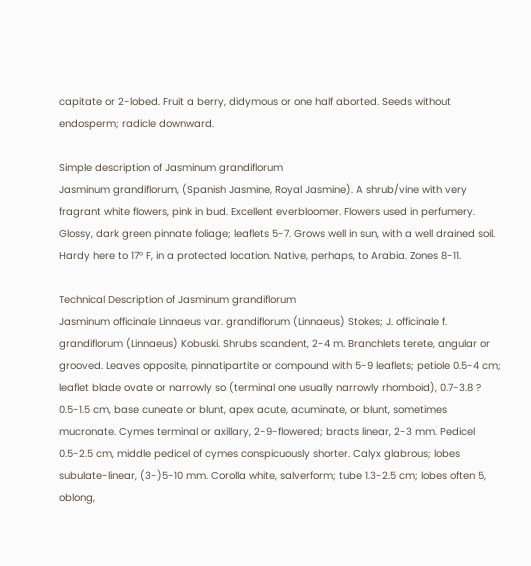capitate or 2-lobed. Fruit a berry, didymous or one half aborted. Seeds without endosperm; radicle downward.

Simple description of Jasminum grandiflorum
Jasminum grandiflorum, (Spanish Jasmine, Royal Jasmine). A shrub/vine with very fragrant white flowers, pink in bud. Excellent everbloomer. Flowers used in perfumery. Glossy, dark green pinnate foliage; leaflets 5-7. Grows well in sun, with a well drained soil. Hardy here to 17° F, in a protected location. Native, perhaps, to Arabia. Zones 8-11.

Technical Description of Jasminum grandiflorum
Jasminum officinale Linnaeus var. grandiflorum (Linnaeus) Stokes; J. officinale f. grandiflorum (Linnaeus) Kobuski. Shrubs scandent, 2-4 m. Branchlets terete, angular or grooved. Leaves opposite, pinnatipartite or compound with 5-9 leaflets; petiole 0.5-4 cm; leaflet blade ovate or narrowly so (terminal one usually narrowly rhomboid), 0.7-3.8 ? 0.5-1.5 cm, base cuneate or blunt, apex acute, acuminate, or blunt, sometimes mucronate. Cymes terminal or axillary, 2-9-flowered; bracts linear, 2-3 mm. Pedicel 0.5-2.5 cm, middle pedicel of cymes conspicuously shorter. Calyx glabrous; lobes subulate-linear, (3-)5-10 mm. Corolla white, salverform; tube 1.3-2.5 cm; lobes often 5, oblong,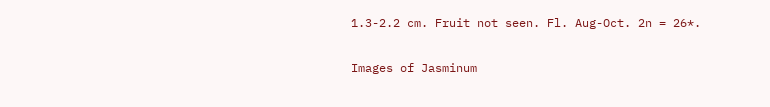1.3-2.2 cm. Fruit not seen. Fl. Aug-Oct. 2n = 26*.

Images of Jasminum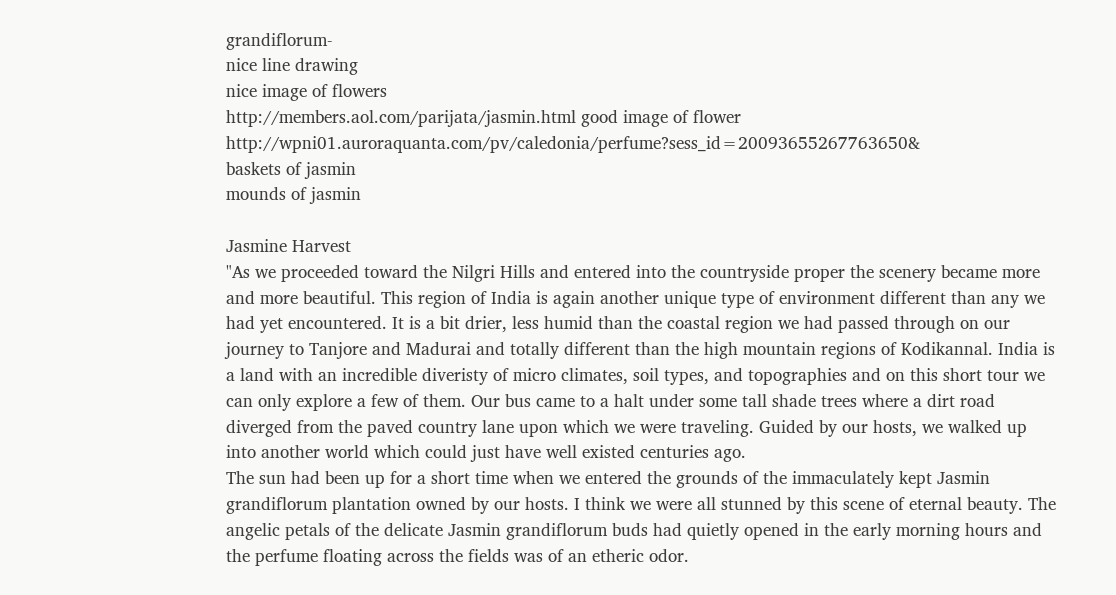grandiflorum-
nice line drawing
nice image of flowers
http://members.aol.com/parijata/jasmin.html good image of flower http://wpni01.auroraquanta.com/pv/caledonia/perfume?sess_id=20093655267763650&
baskets of jasmin
mounds of jasmin

Jasmine Harvest
"As we proceeded toward the Nilgri Hills and entered into the countryside proper the scenery became more and more beautiful. This region of India is again another unique type of environment different than any we had yet encountered. It is a bit drier, less humid than the coastal region we had passed through on our journey to Tanjore and Madurai and totally different than the high mountain regions of Kodikannal. India is a land with an incredible diveristy of micro climates, soil types, and topographies and on this short tour we can only explore a few of them. Our bus came to a halt under some tall shade trees where a dirt road diverged from the paved country lane upon which we were traveling. Guided by our hosts, we walked up into another world which could just have well existed centuries ago.
The sun had been up for a short time when we entered the grounds of the immaculately kept Jasmin grandiflorum plantation owned by our hosts. I think we were all stunned by this scene of eternal beauty. The angelic petals of the delicate Jasmin grandiflorum buds had quietly opened in the early morning hours and the perfume floating across the fields was of an etheric odor.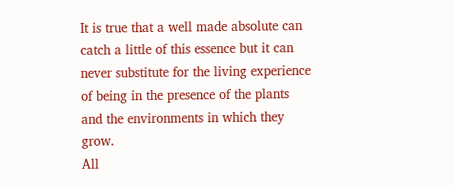It is true that a well made absolute can catch a little of this essence but it can never substitute for the living experience of being in the presence of the plants and the environments in which they grow.
All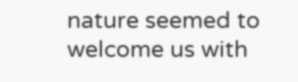nature seemed to welcome us with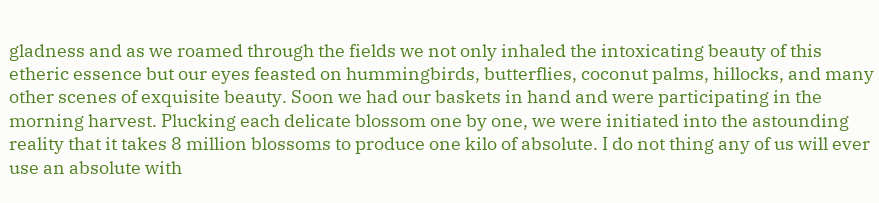gladness and as we roamed through the fields we not only inhaled the intoxicating beauty of this etheric essence but our eyes feasted on hummingbirds, butterflies, coconut palms, hillocks, and many other scenes of exquisite beauty. Soon we had our baskets in hand and were participating in the morning harvest. Plucking each delicate blossom one by one, we were initiated into the astounding reality that it takes 8 million blossoms to produce one kilo of absolute. I do not thing any of us will ever use an absolute with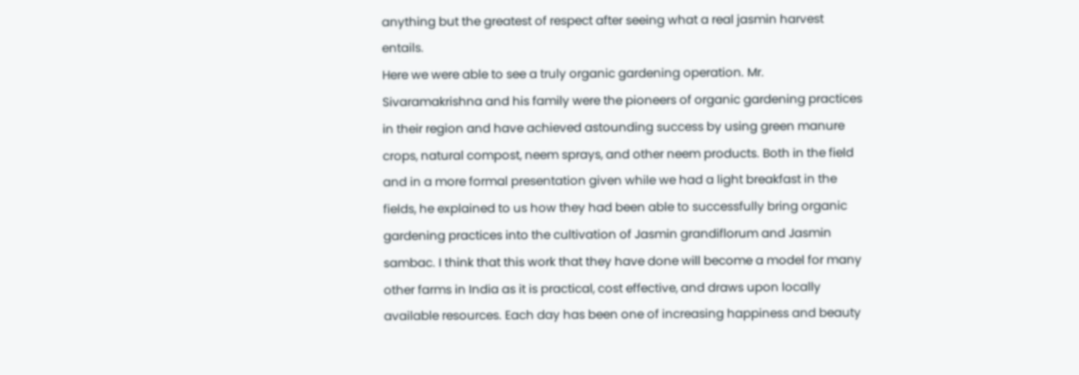anything but the greatest of respect after seeing what a real jasmin harvest entails.
Here we were able to see a truly organic gardening operation. Mr. Sivaramakrishna and his family were the pioneers of organic gardening practices in their region and have achieved astounding success by using green manure crops, natural compost, neem sprays, and other neem products. Both in the field and in a more formal presentation given while we had a light breakfast in the fields, he explained to us how they had been able to successfully bring organic gardening practices into the cultivation of Jasmin grandiflorum and Jasmin sambac. I think that this work that they have done will become a model for many other farms in India as it is practical, cost effective, and draws upon locally available resources. Each day has been one of increasing happiness and beauty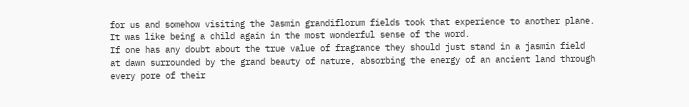for us and somehow visiting the Jasmin grandiflorum fields took that experience to another plane. It was like being a child again in the most wonderful sense of the word.
If one has any doubt about the true value of fragrance they should just stand in a jasmin field at dawn surrounded by the grand beauty of nature, absorbing the energy of an ancient land through every pore of their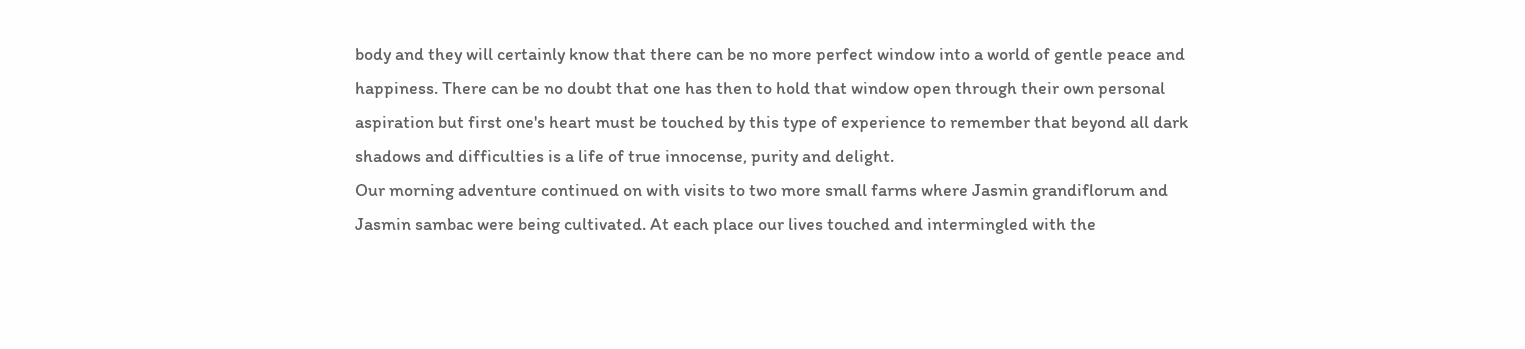body and they will certainly know that there can be no more perfect window into a world of gentle peace and happiness. There can be no doubt that one has then to hold that window open through their own personal aspiration but first one's heart must be touched by this type of experience to remember that beyond all dark shadows and difficulties is a life of true innocense, purity and delight.
Our morning adventure continued on with visits to two more small farms where Jasmin grandiflorum and Jasmin sambac were being cultivated. At each place our lives touched and intermingled with the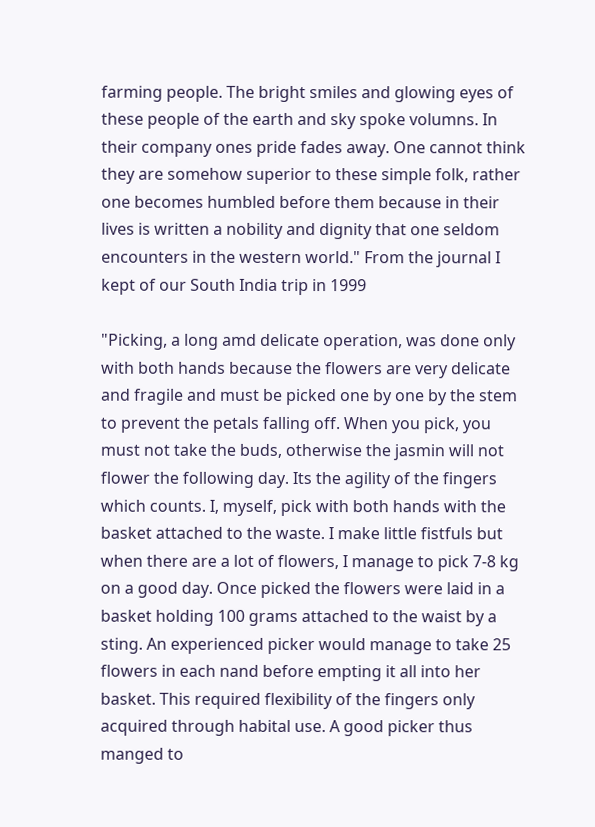farming people. The bright smiles and glowing eyes of these people of the earth and sky spoke volumns. In their company ones pride fades away. One cannot think they are somehow superior to these simple folk, rather one becomes humbled before them because in their lives is written a nobility and dignity that one seldom encounters in the western world." From the journal I kept of our South India trip in 1999

"Picking, a long amd delicate operation, was done only with both hands because the flowers are very delicate and fragile and must be picked one by one by the stem to prevent the petals falling off. When you pick, you must not take the buds, otherwise the jasmin will not flower the following day. Its the agility of the fingers which counts. I, myself, pick with both hands with the basket attached to the waste. I make little fistfuls but when there are a lot of flowers, I manage to pick 7-8 kg on a good day. Once picked the flowers were laid in a basket holding 100 grams attached to the waist by a sting. An experienced picker would manage to take 25 flowers in each nand before empting it all into her basket. This required flexibility of the fingers only acquired through habital use. A good picker thus manged to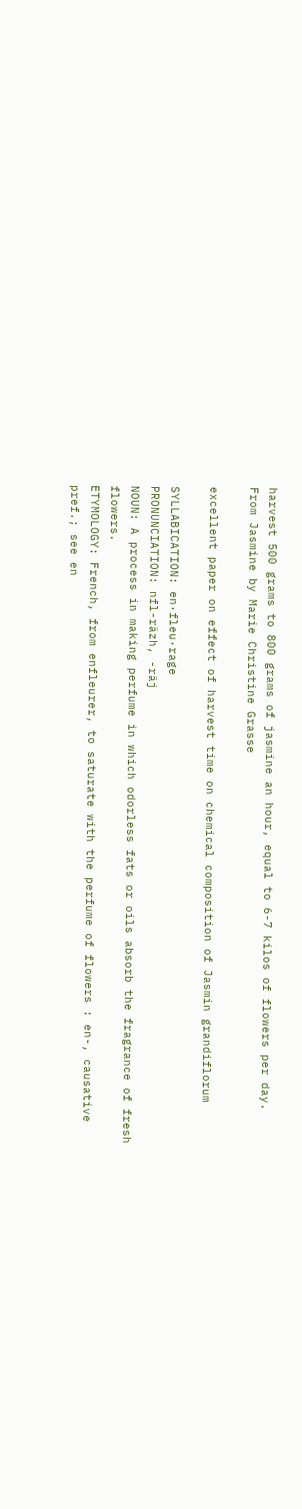harvest 500 grams to 800 grams of jasmine an hour, equal to 6-7 kilos of flowers per day.
From Jasmine by Marie Christine Grasse

excellent paper on effect of harvest time on chemical composition of Jasmin grandiflorum

SYLLABICATION: en·fleu·rage
PRONUNCIATION: nfl-räzh, -räj
NOUN: A process in making perfume in which odorless fats or oils absorb the fragrance of fresh flowers.
ETYMOLOGY: French, from enfleurer, to saturate with the perfume of flowers : en-, causative pref.; see en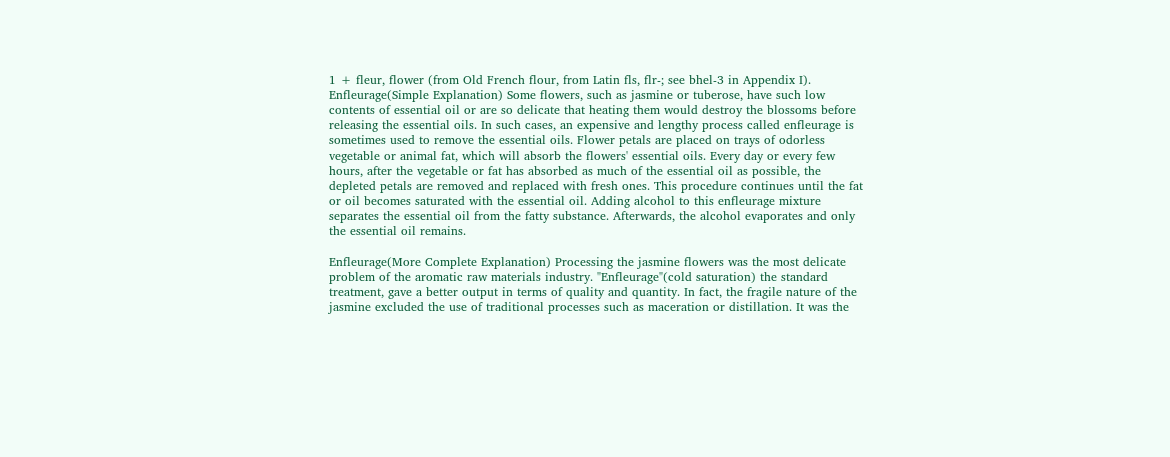1 + fleur, flower (from Old French flour, from Latin fls, flr-; see bhel-3 in Appendix I).
Enfleurage(Simple Explanation) Some flowers, such as jasmine or tuberose, have such low contents of essential oil or are so delicate that heating them would destroy the blossoms before releasing the essential oils. In such cases, an expensive and lengthy process called enfleurage is sometimes used to remove the essential oils. Flower petals are placed on trays of odorless vegetable or animal fat, which will absorb the flowers' essential oils. Every day or every few hours, after the vegetable or fat has absorbed as much of the essential oil as possible, the depleted petals are removed and replaced with fresh ones. This procedure continues until the fat or oil becomes saturated with the essential oil. Adding alcohol to this enfleurage mixture separates the essential oil from the fatty substance. Afterwards, the alcohol evaporates and only the essential oil remains.

Enfleurage(More Complete Explanation) Processing the jasmine flowers was the most delicate problem of the aromatic raw materials industry. "Enfleurage"(cold saturation) the standard treatment, gave a better output in terms of quality and quantity. In fact, the fragile nature of the jasmine excluded the use of traditional processes such as maceration or distillation. It was the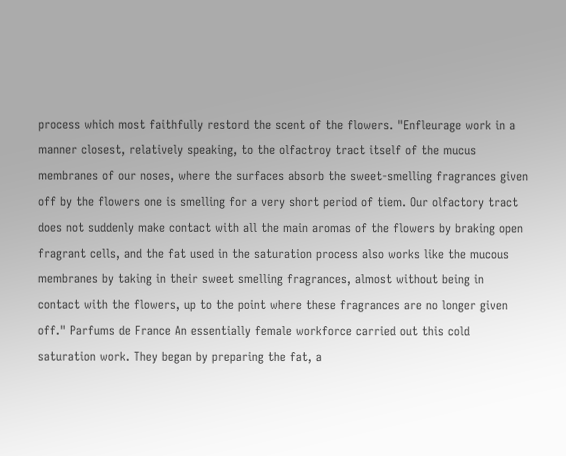process which most faithfully restord the scent of the flowers. "Enfleurage work in a manner closest, relatively speaking, to the olfactroy tract itself of the mucus membranes of our noses, where the surfaces absorb the sweet-smelling fragrances given off by the flowers one is smelling for a very short period of tiem. Our olfactory tract does not suddenly make contact with all the main aromas of the flowers by braking open fragrant cells, and the fat used in the saturation process also works like the mucous membranes by taking in their sweet smelling fragrances, almost without being in contact with the flowers, up to the point where these fragrances are no longer given off." Parfums de France An essentially female workforce carried out this cold saturation work. They began by preparing the fat, a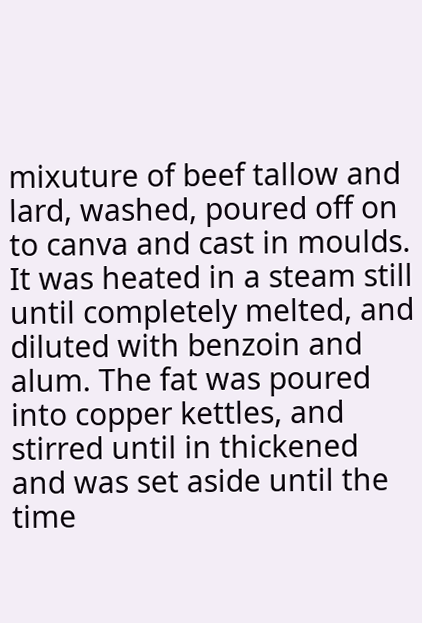mixuture of beef tallow and lard, washed, poured off on to canva and cast in moulds. It was heated in a steam still until completely melted, and diluted with benzoin and alum. The fat was poured into copper kettles, and stirred until in thickened and was set aside until the time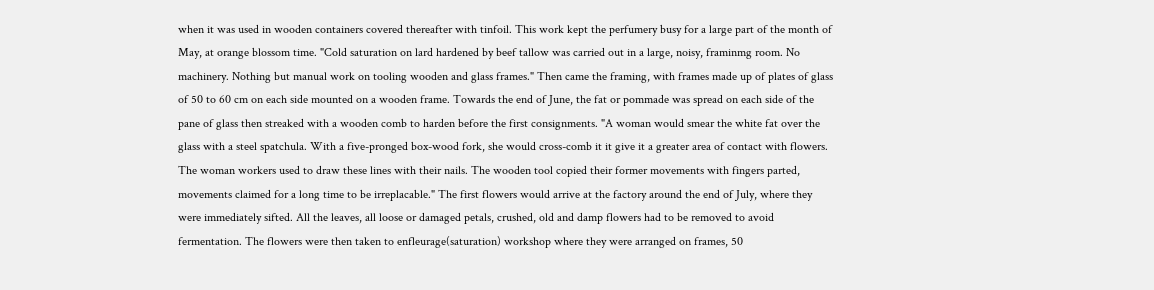when it was used in wooden containers covered thereafter with tinfoil. This work kept the perfumery busy for a large part of the month of May, at orange blossom time. "Cold saturation on lard hardened by beef tallow was carried out in a large, noisy, framinmg room. No machinery. Nothing but manual work on tooling wooden and glass frames." Then came the framing, with frames made up of plates of glass of 50 to 60 cm on each side mounted on a wooden frame. Towards the end of June, the fat or pommade was spread on each side of the pane of glass then streaked with a wooden comb to harden before the first consignments. "A woman would smear the white fat over the glass with a steel spatchula. With a five-pronged box-wood fork, she would cross-comb it it give it a greater area of contact with flowers. The woman workers used to draw these lines with their nails. The wooden tool copied their former movements with fingers parted, movements claimed for a long time to be irreplacable." The first flowers would arrive at the factory around the end of July, where they were immediately sifted. All the leaves, all loose or damaged petals, crushed, old and damp flowers had to be removed to avoid fermentation. The flowers were then taken to enfleurage(saturation) workshop where they were arranged on frames, 50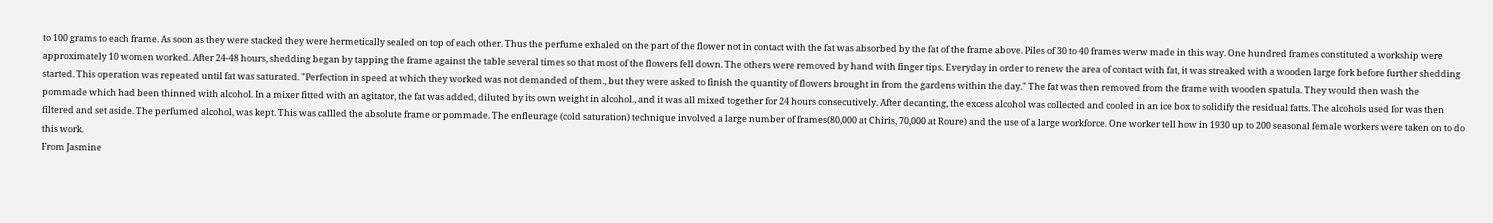to 100 grams to each frame. As soon as they were stacked they were hermetically sealed on top of each other. Thus the perfume exhaled on the part of the flower not in contact with the fat was absorbed by the fat of the frame above. Piles of 30 to 40 frames werw made in this way. One hundred frames constituted a workship were approximately 10 women worked. After 24-48 hours, shedding began by tapping the frame against the table several times so that most of the flowers fell down. The others were removed by hand with finger tips. Everyday in order to renew the area of contact with fat, it was streaked with a wooden large fork before further shedding started. This operation was repeated until fat was saturated. "Perfection in speed at which they worked was not demanded of them., but they were asked to finish the quantity of flowers brought in from the gardens within the day." The fat was then removed from the frame with wooden spatula. They would then wash the pommade which had been thinned with alcohol. In a mixer fitted with an agitator, the fat was added, diluted by its own weight in alcohol., and it was all mixed together for 24 hours consecutively. After decanting, the excess alcohol was collected and cooled in an ice box to solidify the residual fatts. The alcohols used for was then filtered and set aside. The perfumed alcohol, was kept. This was callled the absolute frame or pommade. The enfleurage (cold saturation) technique involved a large number of frames(80,000 at Chiris, 70,000 at Roure) and the use of a large workforce. One worker tell how in 1930 up to 200 seasonal female workers were taken on to do this work.
From Jasmine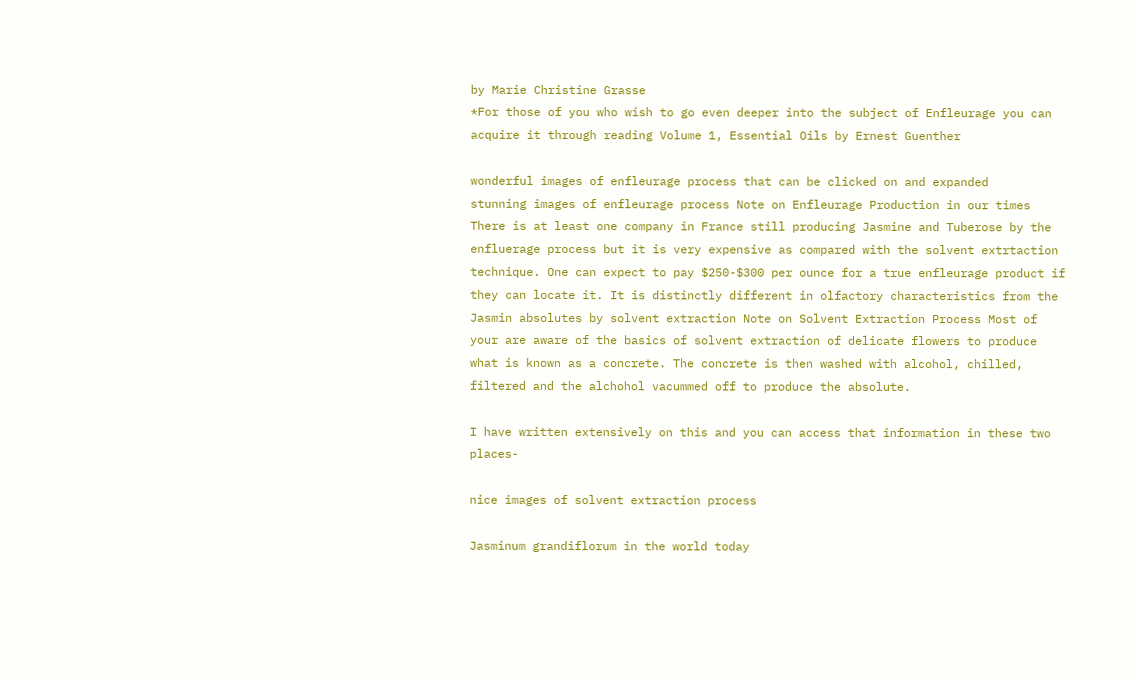by Marie Christine Grasse
*For those of you who wish to go even deeper into the subject of Enfleurage you can acquire it through reading Volume 1, Essential Oils by Ernest Guenther

wonderful images of enfleurage process that can be clicked on and expanded
stunning images of enfleurage process Note on Enfleurage Production in our times There is at least one company in France still producing Jasmine and Tuberose by the enfluerage process but it is very expensive as compared with the solvent extrtaction technique. One can expect to pay $250-$300 per ounce for a true enfleurage product if they can locate it. It is distinctly different in olfactory characteristics from the Jasmin absolutes by solvent extraction Note on Solvent Extraction Process Most of your are aware of the basics of solvent extraction of delicate flowers to produce what is known as a concrete. The concrete is then washed with alcohol, chilled, filtered and the alchohol vacummed off to produce the absolute.

I have written extensively on this and you can access that information in these two places-

nice images of solvent extraction process

Jasminum grandiflorum in the world today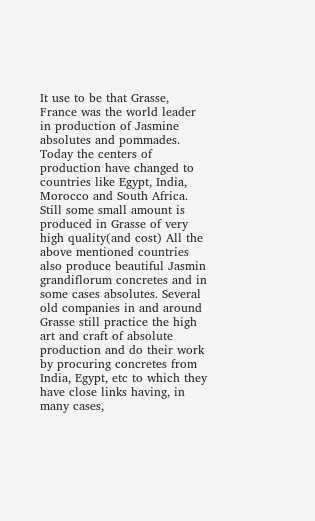It use to be that Grasse, France was the world leader in production of Jasmine absolutes and pommades. Today the centers of production have changed to countries like Egypt, India, Morocco and South Africa. Still some small amount is produced in Grasse of very high quality(and cost) All the above mentioned countries also produce beautiful Jasmin grandiflorum concretes and in some cases absolutes. Several old companies in and around Grasse still practice the high art and craft of absolute production and do their work by procuring concretes from India, Egypt, etc to which they have close links having, in many cases,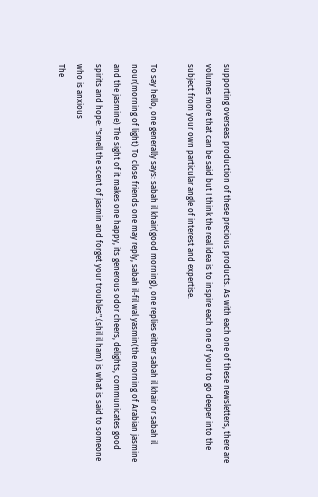supporting overseas production of these precious products. As with each one of these newsletters, there are volumes more that can be said but I think the real idea is to inspire each one of your to go deeper into the subject from your own particular angle of interest and expertise.

To say hello, one generally says: sabah il khair(good morning), one replies either sabah il khair or sabah il nour(morning of light) To close friends one may reply, sabah il-fil wal yasmin(the morning of Arabian jasmine and the jasmine) The sight of it makes one happy, its generous odor cheers, delights, communicates good spirits and hope: "smell the scent of jasmin and forget your troubles".(shil il ham) is what is said to someone who is anxious
The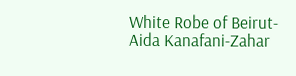White Robe of Beirut-
Aida Kanafani-Zahar